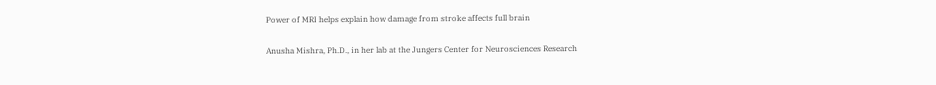Power of MRI helps explain how damage from stroke affects full brain

Anusha Mishra, Ph.D., in her lab at the Jungers Center for Neurosciences Research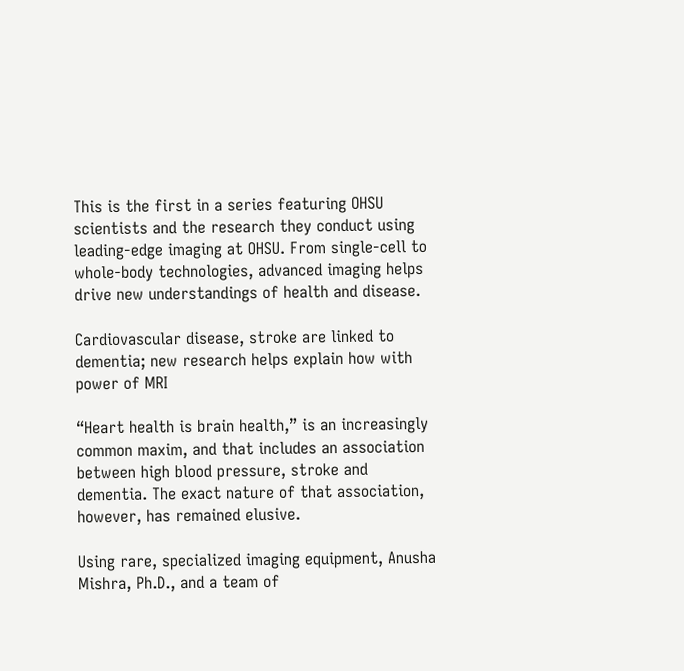This is the first in a series featuring OHSU scientists and the research they conduct using leading-edge imaging at OHSU. From single-cell to whole-body technologies, advanced imaging helps drive new understandings of health and disease.

Cardiovascular disease, stroke are linked to dementia; new research helps explain how with power of MRI

“Heart health is brain health,” is an increasingly common maxim, and that includes an association between high blood pressure, stroke and dementia. The exact nature of that association, however, has remained elusive.

Using rare, specialized imaging equipment, Anusha Mishra, Ph.D., and a team of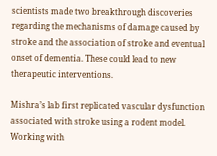scientists made two breakthrough discoveries regarding the mechanisms of damage caused by stroke and the association of stroke and eventual onset of dementia. These could lead to new therapeutic interventions.

Mishra’s lab first replicated vascular dysfunction associated with stroke using a rodent model. Working with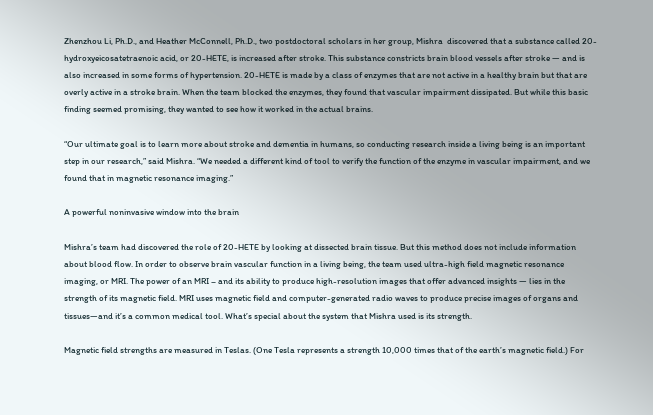Zhenzhou Li, Ph.D., and Heather McConnell, Ph.D., two postdoctoral scholars in her group, Mishra  discovered that a substance called 20-hydroxyeicosatetraenoic acid, or 20-HETE, is increased after stroke. This substance constricts brain blood vessels after stroke — and is also increased in some forms of hypertension. 20-HETE is made by a class of enzymes that are not active in a healthy brain but that are overly active in a stroke brain. When the team blocked the enzymes, they found that vascular impairment dissipated. But while this basic finding seemed promising, they wanted to see how it worked in the actual brains.

“Our ultimate goal is to learn more about stroke and dementia in humans, so conducting research inside a living being is an important step in our research,” said Mishra. “We needed a different kind of tool to verify the function of the enzyme in vascular impairment, and we found that in magnetic resonance imaging.”

A powerful noninvasive window into the brain

Mishra’s team had discovered the role of 20-HETE by looking at dissected brain tissue. But this method does not include information about blood flow. In order to observe brain vascular function in a living being, the team used ultra-high field magnetic resonance imaging, or MRI. The power of an MRI – and its ability to produce high-resolution images that offer advanced insights — lies in the strength of its magnetic field. MRI uses magnetic field and computer-generated radio waves to produce precise images of organs and tissues—and it’s a common medical tool. What’s special about the system that Mishra used is its strength.

Magnetic field strengths are measured in Teslas. (One Tesla represents a strength 10,000 times that of the earth’s magnetic field.) For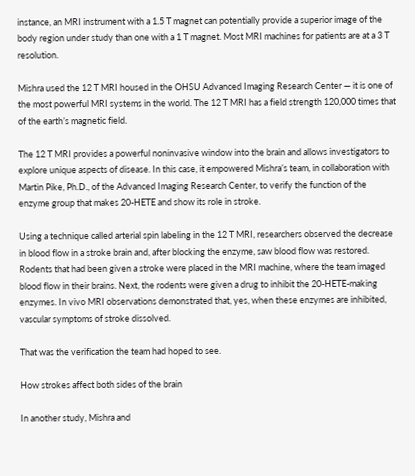instance, an MRI instrument with a 1.5 T magnet can potentially provide a superior image of the body region under study than one with a 1 T magnet. Most MRI machines for patients are at a 3 T resolution.

Mishra used the 12 T MRI housed in the OHSU Advanced Imaging Research Center — it is one of the most powerful MRI systems in the world. The 12 T MRI has a field strength 120,000 times that of the earth’s magnetic field.

The 12 T MRI provides a powerful noninvasive window into the brain and allows investigators to explore unique aspects of disease. In this case, it empowered Mishra’s team, in collaboration with Martin Pike, Ph.D., of the Advanced Imaging Research Center, to verify the function of the enzyme group that makes 20-HETE and show its role in stroke.

Using a technique called arterial spin labeling in the 12 T MRI, researchers observed the decrease in blood flow in a stroke brain and, after blocking the enzyme, saw blood flow was restored. Rodents that had been given a stroke were placed in the MRI machine, where the team imaged blood flow in their brains. Next, the rodents were given a drug to inhibit the 20-HETE-making enzymes. In vivo MRI observations demonstrated that, yes, when these enzymes are inhibited, vascular symptoms of stroke dissolved.

That was the verification the team had hoped to see.

How strokes affect both sides of the brain

In another study, Mishra and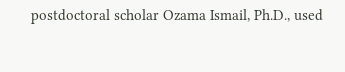postdoctoral scholar Ozama Ismail, Ph.D., used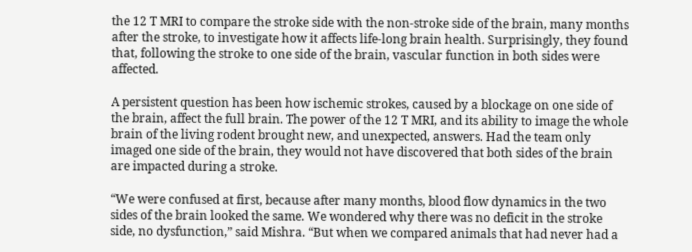the 12 T MRI to compare the stroke side with the non-stroke side of the brain, many months after the stroke, to investigate how it affects life-long brain health. Surprisingly, they found that, following the stroke to one side of the brain, vascular function in both sides were affected.

A persistent question has been how ischemic strokes, caused by a blockage on one side of the brain, affect the full brain. The power of the 12 T MRI, and its ability to image the whole brain of the living rodent brought new, and unexpected, answers. Had the team only imaged one side of the brain, they would not have discovered that both sides of the brain are impacted during a stroke.

“We were confused at first, because after many months, blood flow dynamics in the two sides of the brain looked the same. We wondered why there was no deficit in the stroke side, no dysfunction,” said Mishra. “But when we compared animals that had never had a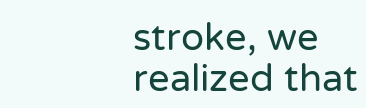stroke, we realized that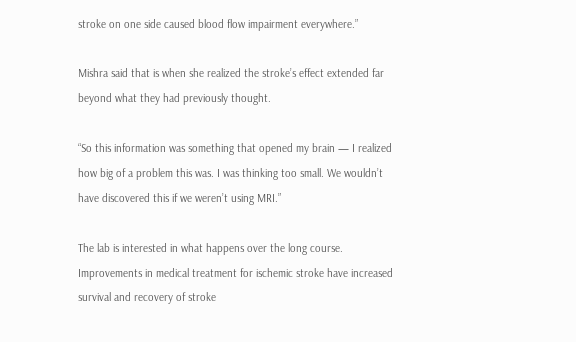stroke on one side caused blood flow impairment everywhere.”

Mishra said that is when she realized the stroke’s effect extended far beyond what they had previously thought.

“So this information was something that opened my brain — I realized how big of a problem this was. I was thinking too small. We wouldn’t have discovered this if we weren’t using MRI.”

The lab is interested in what happens over the long course. Improvements in medical treatment for ischemic stroke have increased survival and recovery of stroke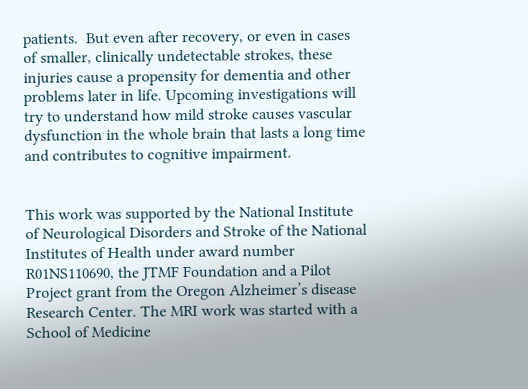patients.  But even after recovery, or even in cases of smaller, clinically undetectable strokes, these injuries cause a propensity for dementia and other problems later in life. Upcoming investigations will try to understand how mild stroke causes vascular dysfunction in the whole brain that lasts a long time and contributes to cognitive impairment.


This work was supported by the National Institute of Neurological Disorders and Stroke of the National Institutes of Health under award number R01NS110690, the JTMF Foundation and a Pilot Project grant from the Oregon Alzheimer’s disease Research Center. The MRI work was started with a School of Medicine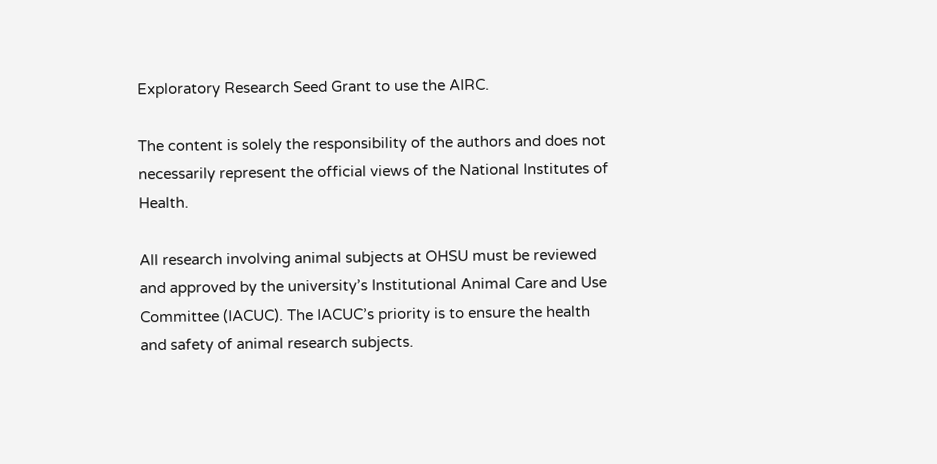Exploratory Research Seed Grant to use the AIRC.

The content is solely the responsibility of the authors and does not necessarily represent the official views of the National Institutes of Health.

All research involving animal subjects at OHSU must be reviewed and approved by the university’s Institutional Animal Care and Use Committee (IACUC). The IACUC’s priority is to ensure the health and safety of animal research subjects.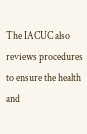The IACUC also reviews procedures to ensure the health and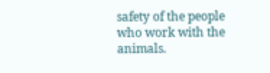safety of the people who work with the animals.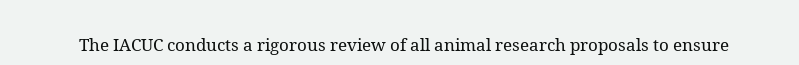The IACUC conducts a rigorous review of all animal research proposals to ensure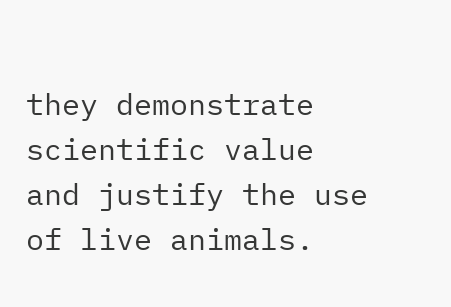they demonstrate scientific value and justify the use of live animals.